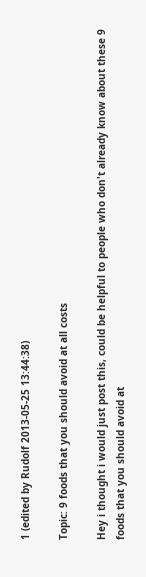1 (edited by Rudolf 2013-05-25 13:44:38)

Topic: 9 foods that you should avoid at all costs

Hey i thought i would just post this, could be helpful to people who don't already know about these 9 foods that you should avoid at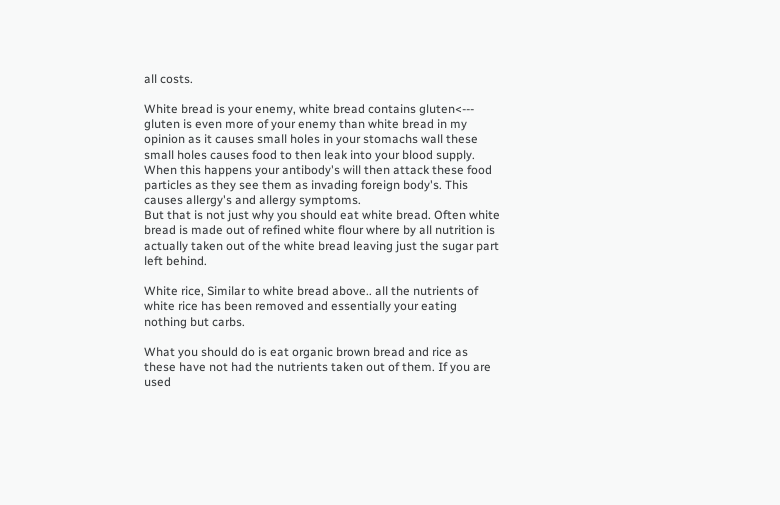all costs.

White bread is your enemy, white bread contains gluten<--- gluten is even more of your enemy than white bread in my opinion as it causes small holes in your stomachs wall these small holes causes food to then leak into your blood supply. When this happens your antibody's will then attack these food particles as they see them as invading foreign body's. This causes allergy's and allergy symptoms.
But that is not just why you should eat white bread. Often white bread is made out of refined white flour where by all nutrition is actually taken out of the white bread leaving just the sugar part left behind.

White rice, Similar to white bread above.. all the nutrients of white rice has been removed and essentially your eating nothing but carbs.

What you should do is eat organic brown bread and rice as these have not had the nutrients taken out of them. If you are used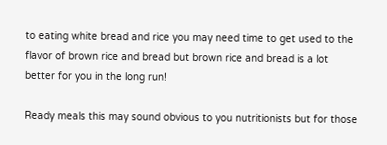to eating white bread and rice you may need time to get used to the flavor of brown rice and bread but brown rice and bread is a lot better for you in the long run!

Ready meals this may sound obvious to you nutritionists but for those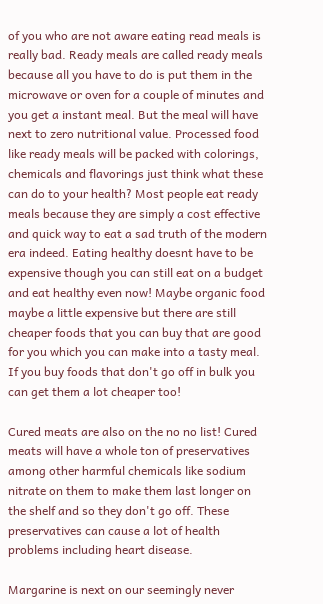of you who are not aware eating read meals is really bad. Ready meals are called ready meals because all you have to do is put them in the microwave or oven for a couple of minutes and you get a instant meal. But the meal will have next to zero nutritional value. Processed food like ready meals will be packed with colorings, chemicals and flavorings just think what these can do to your health? Most people eat ready meals because they are simply a cost effective and quick way to eat a sad truth of the modern era indeed. Eating healthy doesnt have to be expensive though you can still eat on a budget and eat healthy even now! Maybe organic food maybe a little expensive but there are still cheaper foods that you can buy that are good for you which you can make into a tasty meal. If you buy foods that don't go off in bulk you can get them a lot cheaper too!

Cured meats are also on the no no list! Cured meats will have a whole ton of preservatives among other harmful chemicals like sodium nitrate on them to make them last longer on the shelf and so they don't go off. These preservatives can cause a lot of health problems including heart disease.

Margarine is next on our seemingly never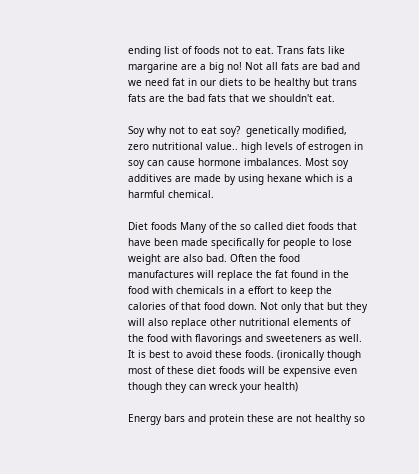ending list of foods not to eat. Trans fats like margarine are a big no! Not all fats are bad and we need fat in our diets to be healthy but trans fats are the bad fats that we shouldn't eat.

Soy why not to eat soy?  genetically modified, zero nutritional value.. high levels of estrogen in soy can cause hormone imbalances. Most soy additives are made by using hexane which is a harmful chemical.

Diet foods Many of the so called diet foods that have been made specifically for people to lose weight are also bad. Often the food manufactures will replace the fat found in the food with chemicals in a effort to keep the calories of that food down. Not only that but they will also replace other nutritional elements of the food with flavorings and sweeteners as well. It is best to avoid these foods. (ironically though most of these diet foods will be expensive even though they can wreck your health)

Energy bars and protein these are not healthy so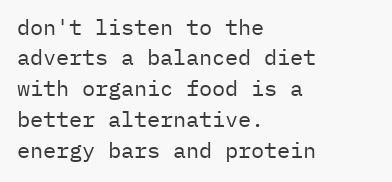don't listen to the adverts a balanced diet with organic food is a better alternative. energy bars and protein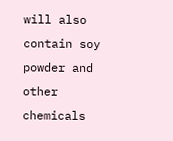will also contain soy powder and other chemicals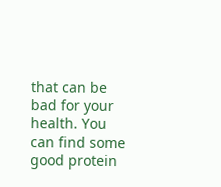that can be bad for your health. You can find some good protein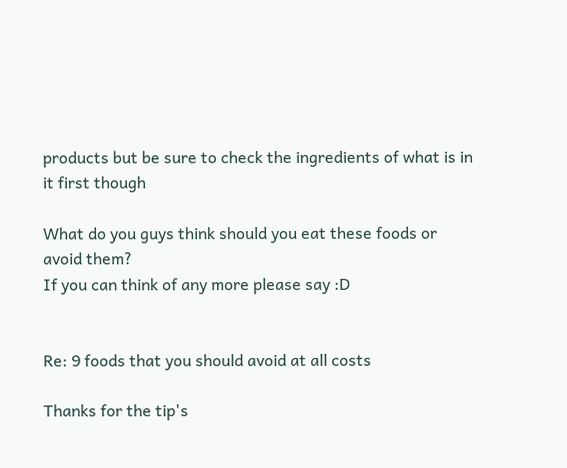products but be sure to check the ingredients of what is in it first though

What do you guys think should you eat these foods or avoid them?
If you can think of any more please say :D


Re: 9 foods that you should avoid at all costs

Thanks for the tip's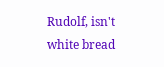Rudolf, isn't white bread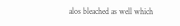alos bleached as well which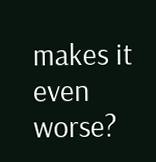makes it even worse?